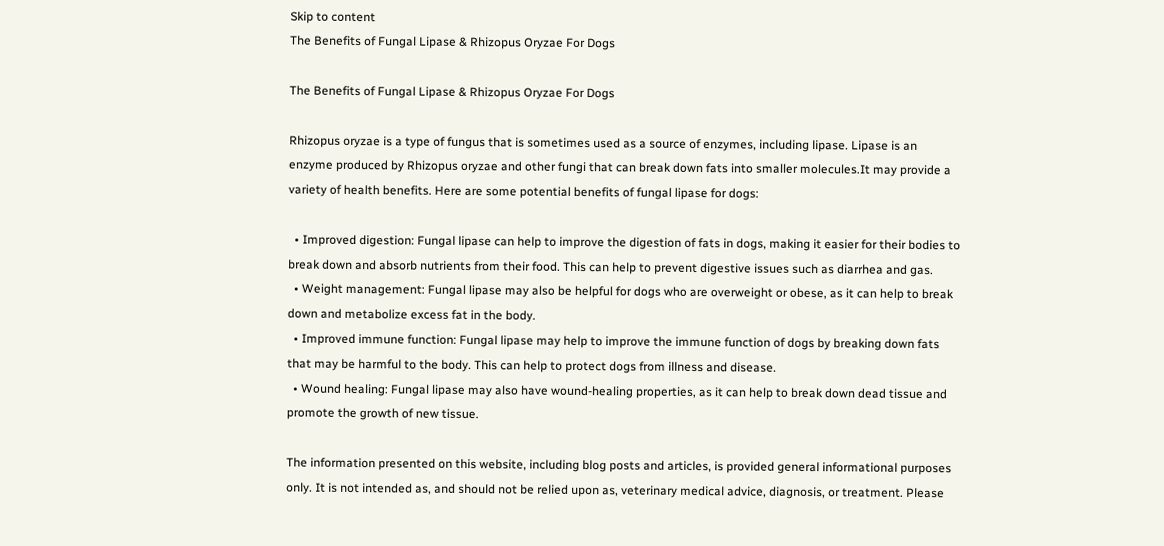Skip to content
The Benefits of Fungal Lipase & Rhizopus Oryzae For Dogs

The Benefits of Fungal Lipase & Rhizopus Oryzae For Dogs

Rhizopus oryzae is a type of fungus that is sometimes used as a source of enzymes, including lipase. Lipase is an enzyme produced by Rhizopus oryzae and other fungi that can break down fats into smaller molecules.It may provide a variety of health benefits. Here are some potential benefits of fungal lipase for dogs:

  • Improved digestion: Fungal lipase can help to improve the digestion of fats in dogs, making it easier for their bodies to break down and absorb nutrients from their food. This can help to prevent digestive issues such as diarrhea and gas.
  • Weight management: Fungal lipase may also be helpful for dogs who are overweight or obese, as it can help to break down and metabolize excess fat in the body.
  • Improved immune function: Fungal lipase may help to improve the immune function of dogs by breaking down fats that may be harmful to the body. This can help to protect dogs from illness and disease.
  • Wound healing: Fungal lipase may also have wound-healing properties, as it can help to break down dead tissue and promote the growth of new tissue.

The information presented on this website, including blog posts and articles, is provided general informational purposes only. It is not intended as, and should not be relied upon as, veterinary medical advice, diagnosis, or treatment. Please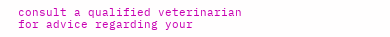consult a qualified veterinarian for advice regarding your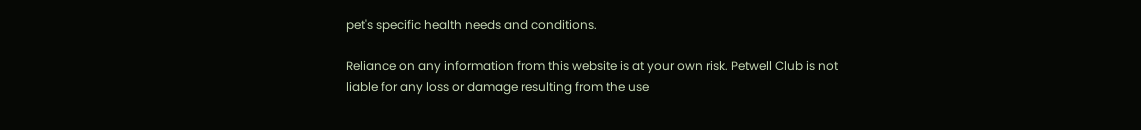pet's specific health needs and conditions.

Reliance on any information from this website is at your own risk. Petwell Club is not liable for any loss or damage resulting from the use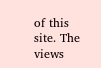of this site. The views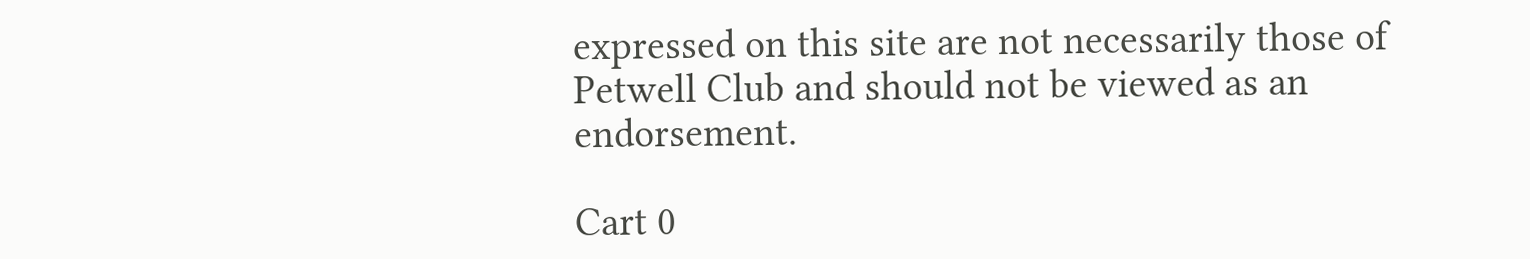expressed on this site are not necessarily those of Petwell Club and should not be viewed as an endorsement.

Cart 0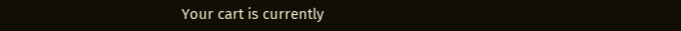Your cart is currently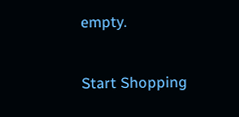empty.

Start Shopping